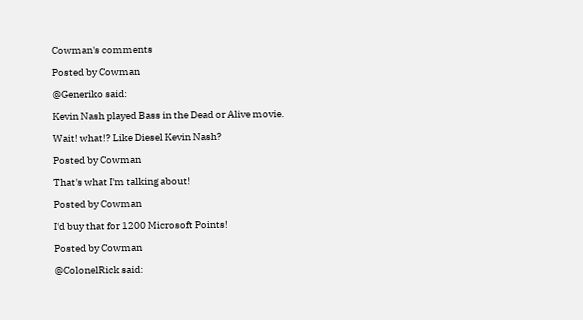Cowman's comments

Posted by Cowman

@Generiko said:

Kevin Nash played Bass in the Dead or Alive movie.

Wait! what!? Like Diesel Kevin Nash?

Posted by Cowman

That's what I'm talking about!

Posted by Cowman

I'd buy that for 1200 Microsoft Points!

Posted by Cowman

@ColonelRick said: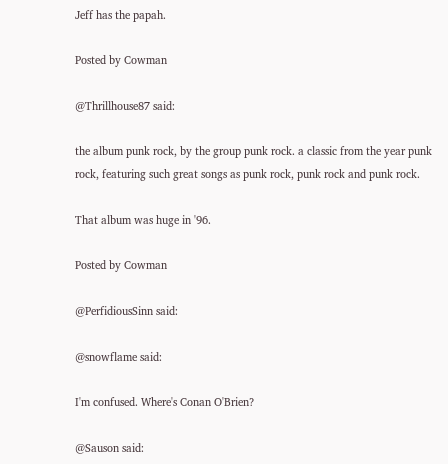Jeff has the papah.

Posted by Cowman

@Thrillhouse87 said:

the album punk rock, by the group punk rock. a classic from the year punk rock, featuring such great songs as punk rock, punk rock and punk rock.

That album was huge in '96.

Posted by Cowman

@PerfidiousSinn said:

@snowflame said:

I'm confused. Where's Conan O'Brien?

@Sauson said: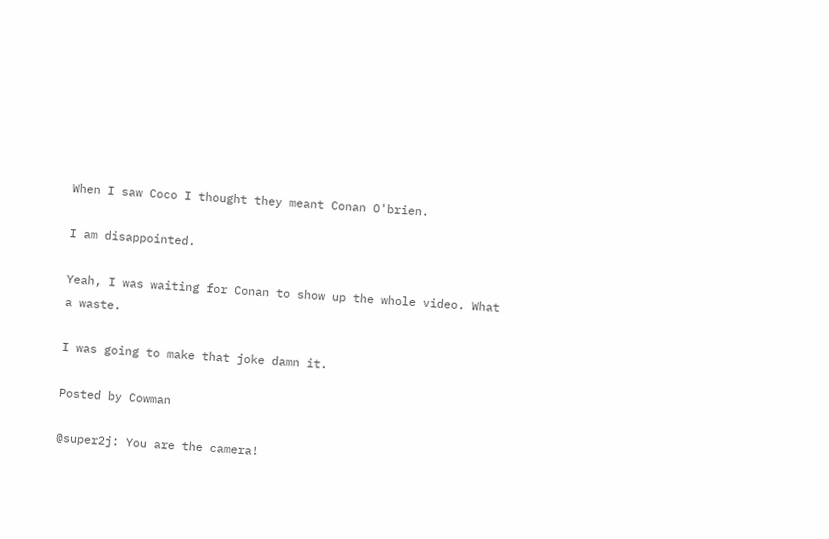When I saw Coco I thought they meant Conan O'brien.

I am disappointed.

Yeah, I was waiting for Conan to show up the whole video. What a waste.

I was going to make that joke damn it.

Posted by Cowman

@super2j: You are the camera!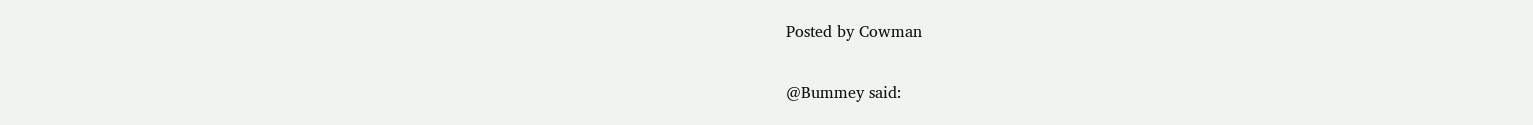Posted by Cowman

@Bummey said: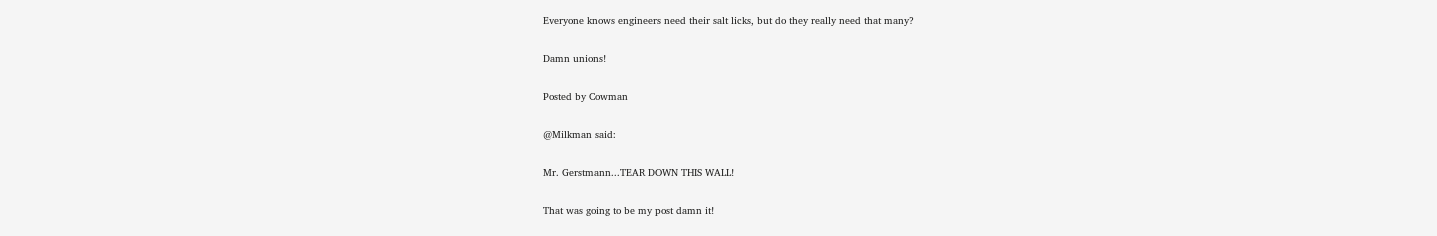Everyone knows engineers need their salt licks, but do they really need that many?

Damn unions!

Posted by Cowman

@Milkman said:

Mr. Gerstmann...TEAR DOWN THIS WALL!

That was going to be my post damn it!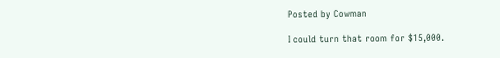Posted by Cowman

I could turn that room for $15,000.